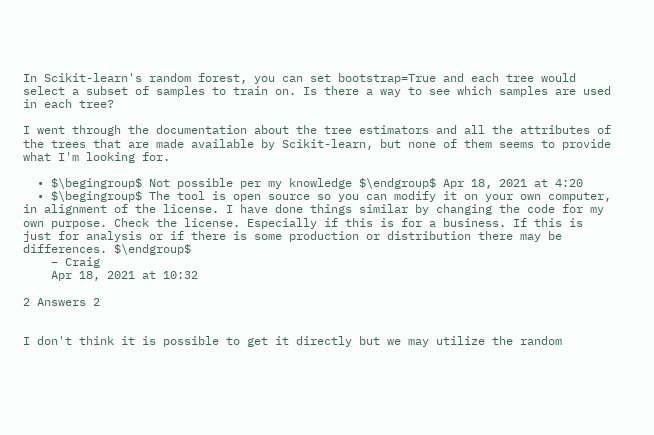In Scikit-learn's random forest, you can set bootstrap=True and each tree would select a subset of samples to train on. Is there a way to see which samples are used in each tree?

I went through the documentation about the tree estimators and all the attributes of the trees that are made available by Scikit-learn, but none of them seems to provide what I'm looking for.

  • $\begingroup$ Not possible per my knowledge $\endgroup$ Apr 18, 2021 at 4:20
  • $\begingroup$ The tool is open source so you can modify it on your own computer, in alignment of the license. I have done things similar by changing the code for my own purpose. Check the license. Especially if this is for a business. If this is just for analysis or if there is some production or distribution there may be differences. $\endgroup$
    – Craig
    Apr 18, 2021 at 10:32

2 Answers 2


I don't think it is possible to get it directly but we may utilize the random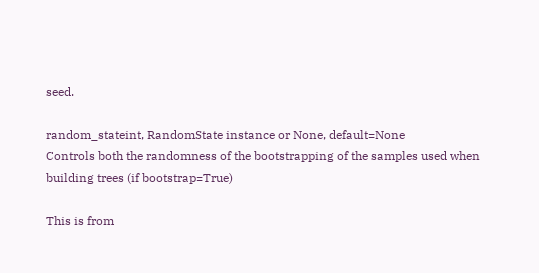seed.

random_stateint, RandomState instance or None, default=None
Controls both the randomness of the bootstrapping of the samples used when building trees (if bootstrap=True)

This is from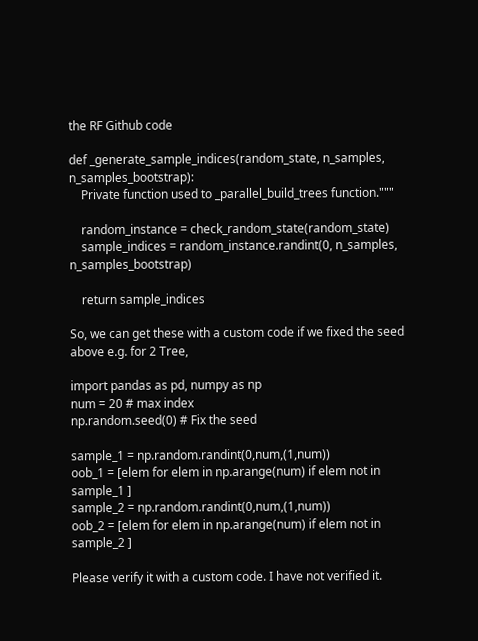the RF Github code

def _generate_sample_indices(random_state, n_samples, n_samples_bootstrap):
    Private function used to _parallel_build_trees function."""

    random_instance = check_random_state(random_state)
    sample_indices = random_instance.randint(0, n_samples, n_samples_bootstrap)

    return sample_indices

So, we can get these with a custom code if we fixed the seed above e.g. for 2 Tree,

import pandas as pd, numpy as np
num = 20 # max index
np.random.seed(0) # Fix the seed

sample_1 = np.random.randint(0,num,(1,num))
oob_1 = [elem for elem in np.arange(num) if elem not in sample_1 ]
sample_2 = np.random.randint(0,num,(1,num))
oob_2 = [elem for elem in np.arange(num) if elem not in sample_2 ]

Please verify it with a custom code. I have not verified it.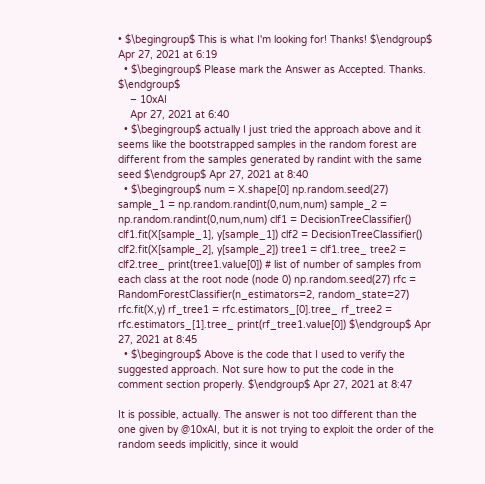• $\begingroup$ This is what I'm looking for! Thanks! $\endgroup$ Apr 27, 2021 at 6:19
  • $\begingroup$ Please mark the Answer as Accepted. Thanks. $\endgroup$
    – 10xAI
    Apr 27, 2021 at 6:40
  • $\begingroup$ actually I just tried the approach above and it seems like the bootstrapped samples in the random forest are different from the samples generated by randint with the same seed $\endgroup$ Apr 27, 2021 at 8:40
  • $\begingroup$ num = X.shape[0] np.random.seed(27) sample_1 = np.random.randint(0,num,num) sample_2 = np.random.randint(0,num,num) clf1 = DecisionTreeClassifier() clf1.fit(X[sample_1], y[sample_1]) clf2 = DecisionTreeClassifier() clf2.fit(X[sample_2], y[sample_2]) tree1 = clf1.tree_ tree2 = clf2.tree_ print(tree1.value[0]) # list of number of samples from each class at the root node (node 0) np.random.seed(27) rfc = RandomForestClassifier(n_estimators=2, random_state=27) rfc.fit(X,y) rf_tree1 = rfc.estimators_[0].tree_ rf_tree2 = rfc.estimators_[1].tree_ print(rf_tree1.value[0]) $\endgroup$ Apr 27, 2021 at 8:45
  • $\begingroup$ Above is the code that I used to verify the suggested approach. Not sure how to put the code in the comment section properly. $\endgroup$ Apr 27, 2021 at 8:47

It is possible, actually. The answer is not too different than the one given by @10xAI, but it is not trying to exploit the order of the random seeds implicitly, since it would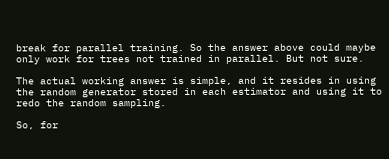break for parallel training. So the answer above could maybe only work for trees not trained in parallel. But not sure.

The actual working answer is simple, and it resides in using the random generator stored in each estimator and using it to redo the random sampling.

So, for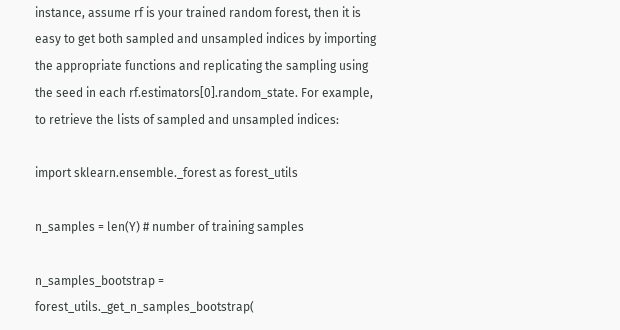instance, assume rf is your trained random forest, then it is easy to get both sampled and unsampled indices by importing the appropriate functions and replicating the sampling using the seed in each rf.estimators[0].random_state. For example, to retrieve the lists of sampled and unsampled indices:

import sklearn.ensemble._forest as forest_utils

n_samples = len(Y) # number of training samples

n_samples_bootstrap = forest_utils._get_n_samples_bootstrap(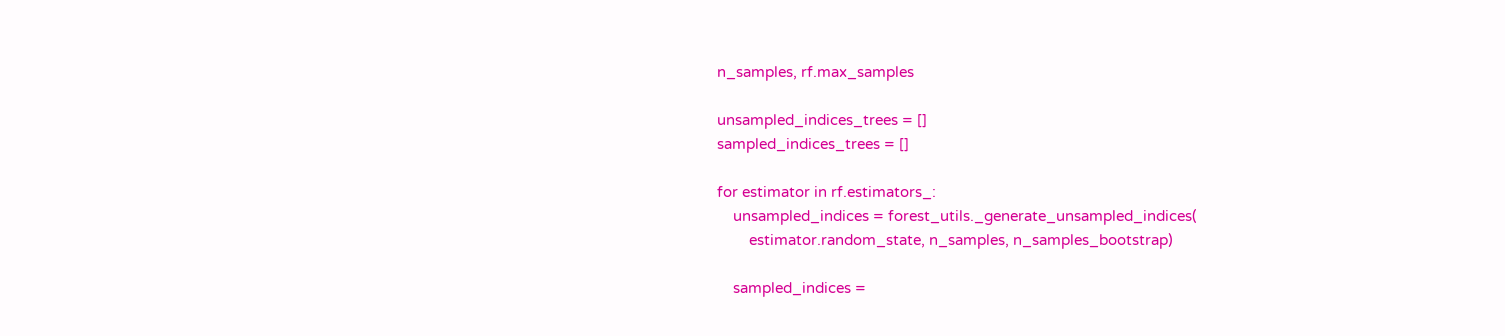n_samples, rf.max_samples

unsampled_indices_trees = []
sampled_indices_trees = []

for estimator in rf.estimators_:
    unsampled_indices = forest_utils._generate_unsampled_indices(
        estimator.random_state, n_samples, n_samples_bootstrap)

    sampled_indices =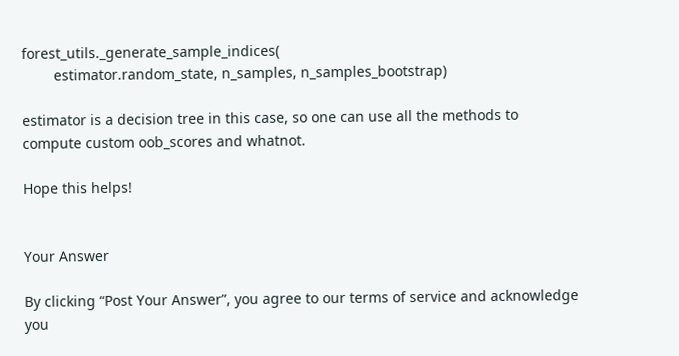forest_utils._generate_sample_indices(
        estimator.random_state, n_samples, n_samples_bootstrap)

estimator is a decision tree in this case, so one can use all the methods to compute custom oob_scores and whatnot.

Hope this helps!


Your Answer

By clicking “Post Your Answer”, you agree to our terms of service and acknowledge you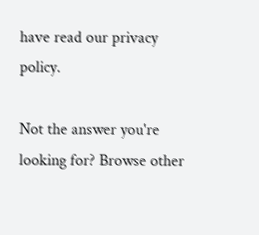have read our privacy policy.

Not the answer you're looking for? Browse other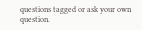questions tagged or ask your own question.